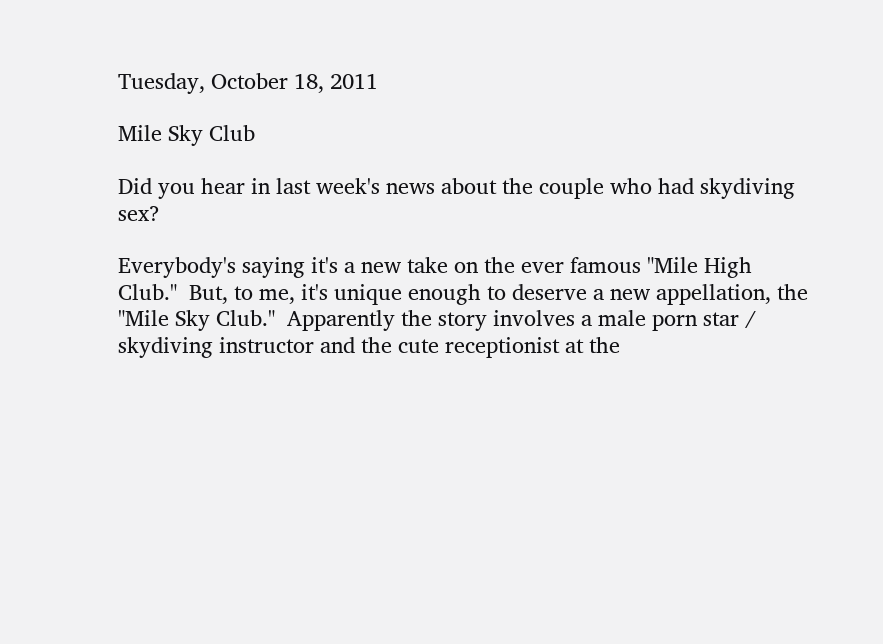Tuesday, October 18, 2011

Mile Sky Club

Did you hear in last week's news about the couple who had skydiving sex?

Everybody's saying it's a new take on the ever famous "Mile High Club."  But, to me, it's unique enough to deserve a new appellation, the "Mile Sky Club."  Apparently the story involves a male porn star / skydiving instructor and the cute receptionist at the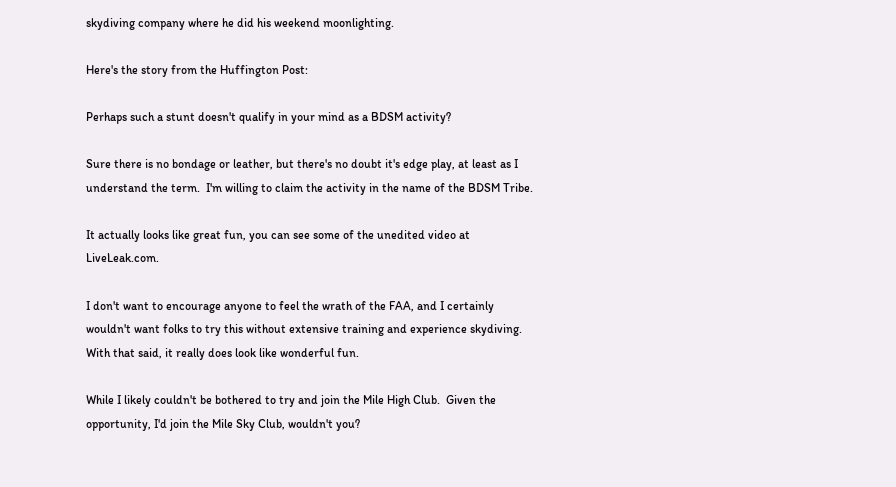skydiving company where he did his weekend moonlighting.

Here's the story from the Huffington Post:

Perhaps such a stunt doesn't qualify in your mind as a BDSM activity?

Sure there is no bondage or leather, but there's no doubt it's edge play, at least as I understand the term.  I'm willing to claim the activity in the name of the BDSM Tribe.

It actually looks like great fun, you can see some of the unedited video at LiveLeak.com.

I don't want to encourage anyone to feel the wrath of the FAA, and I certainly wouldn't want folks to try this without extensive training and experience skydiving.  With that said, it really does look like wonderful fun.

While I likely couldn't be bothered to try and join the Mile High Club.  Given the opportunity, I'd join the Mile Sky Club, wouldn't you?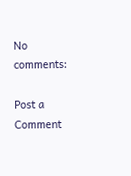No comments:

Post a Comment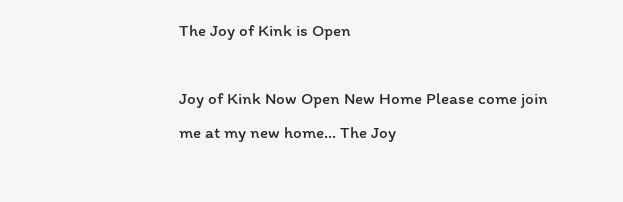The Joy of Kink is Open

Joy of Kink Now Open New Home Please come join me at my new home... The Joy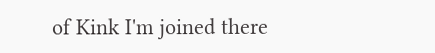of Kink I'm joined there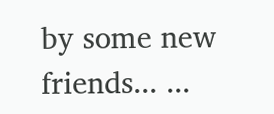by some new friends... ...